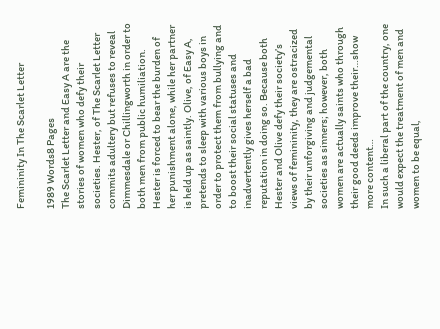Femininity In The Scarlet Letter

1989 Words8 Pages
The Scarlet Letter and Easy A are the stories of women who defy their societies. Hester, of The Scarlet Letter commits adultery but refuses to reveal Dimmesdale or Chillingworth in order to both men from public humiliation. Hester is forced to bear the burden of her punishment alone, while her partner is held up as saintly. Olive, of Easy A, pretends to sleep with various boys in order to protect them from bullying and to boost their social statuses and inadvertently gives herself a bad reputation in doing so. Because both Hester and Olive defy their society’s views of femininity, they are ostracized by their unforgiving and judgemental societies as sinners; however, both women are actually saints who through their good deeds improve their…show more content…
In such a liberal part of the country, one would expect the treatment of men and women to be equal,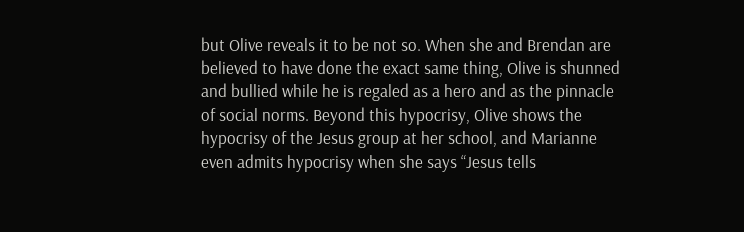but Olive reveals it to be not so. When she and Brendan are believed to have done the exact same thing, Olive is shunned and bullied while he is regaled as a hero and as the pinnacle of social norms. Beyond this hypocrisy, Olive shows the hypocrisy of the Jesus group at her school, and Marianne even admits hypocrisy when she says “Jesus tells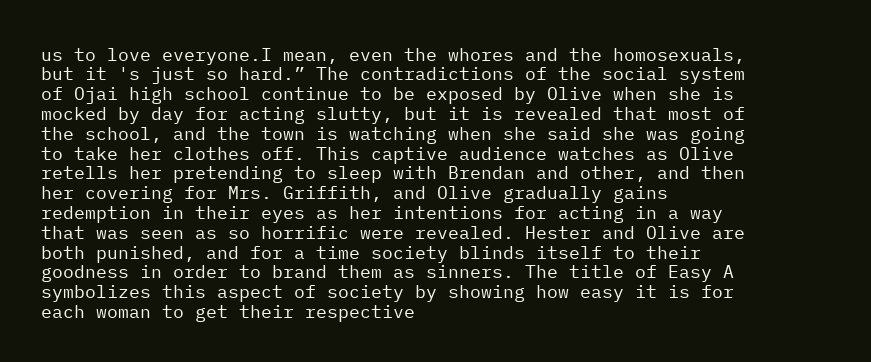us to love everyone.I mean, even the whores and the homosexuals, but it 's just so hard.” The contradictions of the social system of Ojai high school continue to be exposed by Olive when she is mocked by day for acting slutty, but it is revealed that most of the school, and the town is watching when she said she was going to take her clothes off. This captive audience watches as Olive retells her pretending to sleep with Brendan and other, and then her covering for Mrs. Griffith, and Olive gradually gains redemption in their eyes as her intentions for acting in a way that was seen as so horrific were revealed. Hester and Olive are both punished, and for a time society blinds itself to their goodness in order to brand them as sinners. The title of Easy A symbolizes this aspect of society by showing how easy it is for each woman to get their respective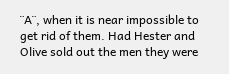¨A¨, when it is near impossible to get rid of them. Had Hester and Olive sold out the men they were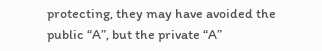protecting, they may have avoided the public “A”, but the private “A”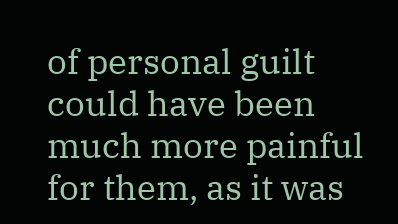of personal guilt could have been much more painful for them, as it was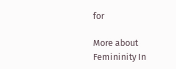for

More about Femininity In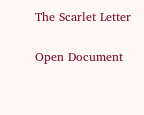The Scarlet Letter

Open Document